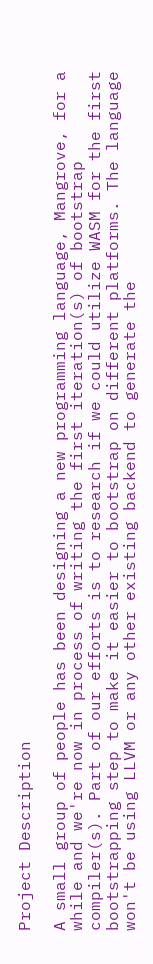Project Description

A small group of people has been designing a new programming language, Mangrove, for a while and we're now in process of writing the first iteration(s) of bootstrap compiler(s). Part of our efforts is to research if we could utilize WASM for the first bootstrapping step to make it easier to bootstrap on different platforms. The language won't be using LLVM or any other existing backend to generate the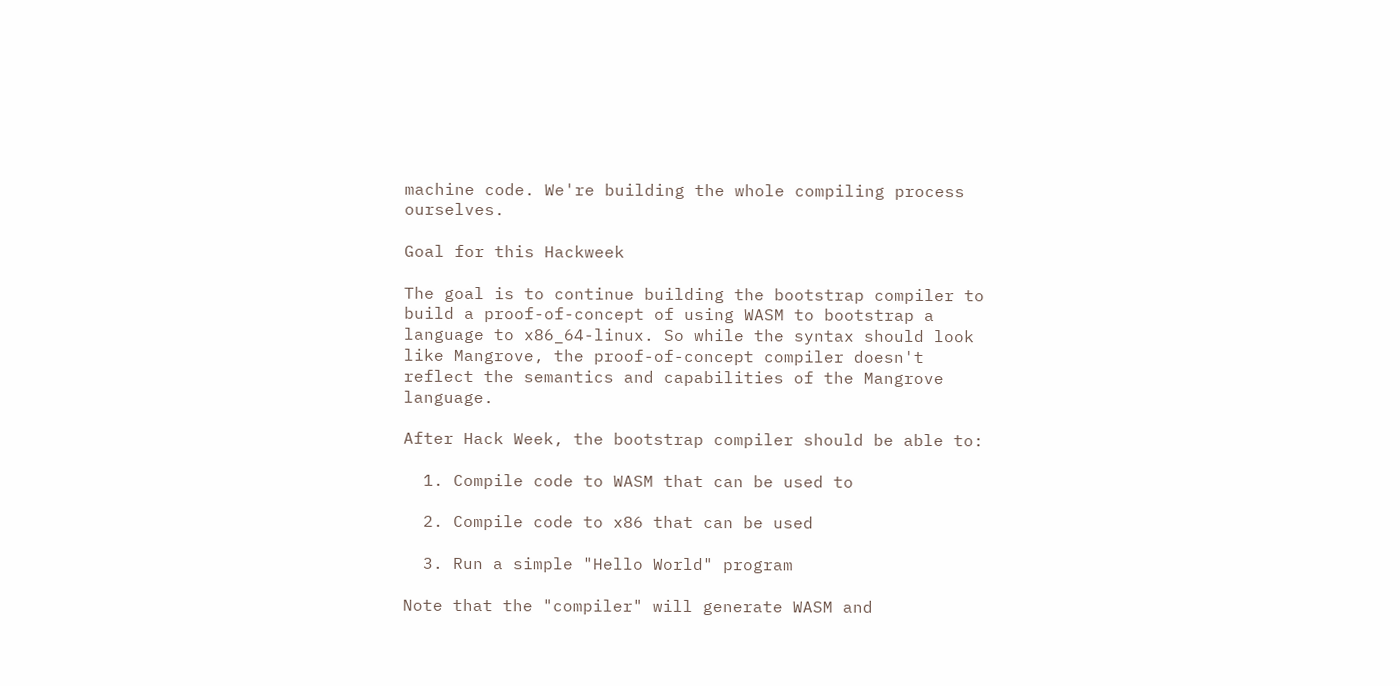machine code. We're building the whole compiling process ourselves.

Goal for this Hackweek

The goal is to continue building the bootstrap compiler to build a proof-of-concept of using WASM to bootstrap a language to x86_64-linux. So while the syntax should look like Mangrove, the proof-of-concept compiler doesn't reflect the semantics and capabilities of the Mangrove language.

After Hack Week, the bootstrap compiler should be able to:

  1. Compile code to WASM that can be used to

  2. Compile code to x86 that can be used

  3. Run a simple "Hello World" program

Note that the "compiler" will generate WASM and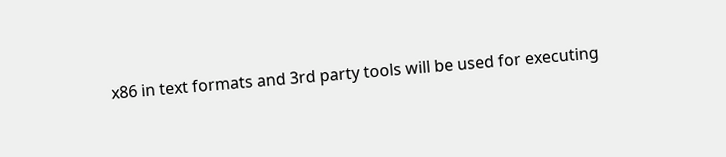x86 in text formats and 3rd party tools will be used for executing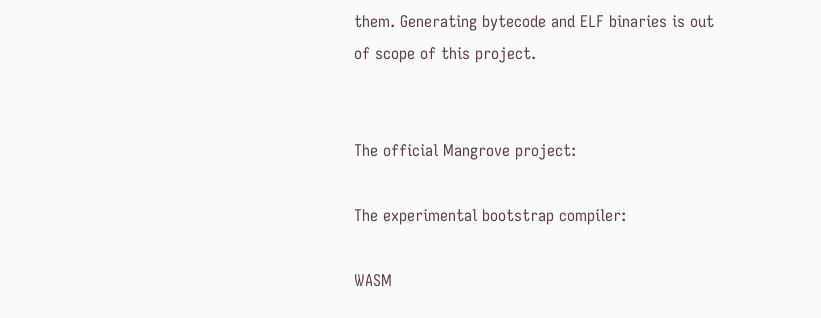them. Generating bytecode and ELF binaries is out of scope of this project.


The official Mangrove project:

The experimental bootstrap compiler:

WASM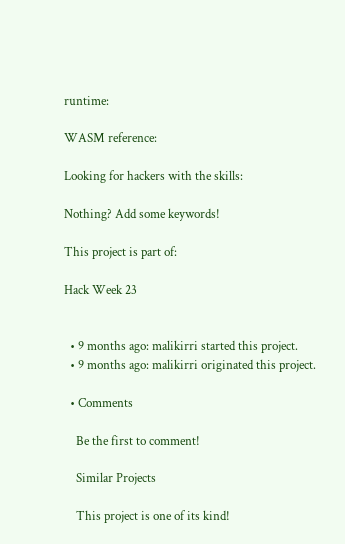runtime:

WASM reference:

Looking for hackers with the skills:

Nothing? Add some keywords!

This project is part of:

Hack Week 23


  • 9 months ago: malikirri started this project.
  • 9 months ago: malikirri originated this project.

  • Comments

    Be the first to comment!

    Similar Projects

    This project is one of its kind!